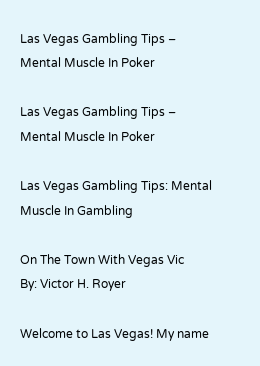Las Vegas Gambling Tips – Mental Muscle In Poker

Las Vegas Gambling Tips – Mental Muscle In Poker

Las Vegas Gambling Tips: Mental Muscle In Gambling

On The Town With Vegas Vic
By: Victor H. Royer

Welcome to Las Vegas! My name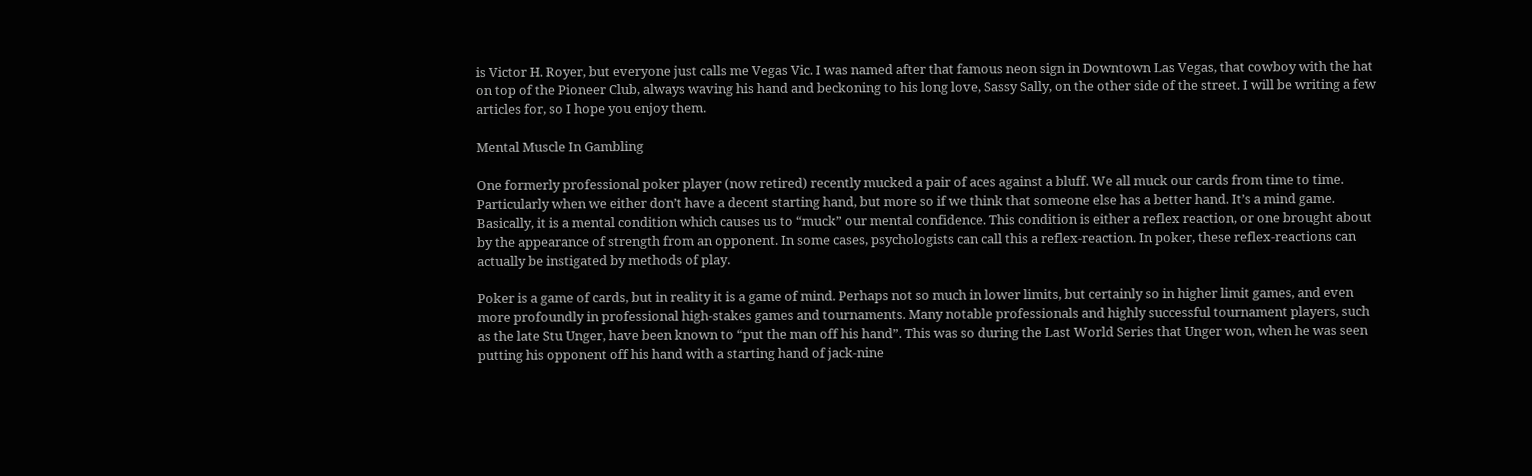is Victor H. Royer, but everyone just calls me Vegas Vic. I was named after that famous neon sign in Downtown Las Vegas, that cowboy with the hat on top of the Pioneer Club, always waving his hand and beckoning to his long love, Sassy Sally, on the other side of the street. I will be writing a few articles for, so I hope you enjoy them.

Mental Muscle In Gambling

One formerly professional poker player (now retired) recently mucked a pair of aces against a bluff. We all muck our cards from time to time. Particularly when we either don’t have a decent starting hand, but more so if we think that someone else has a better hand. It’s a mind game. Basically, it is a mental condition which causes us to “muck” our mental confidence. This condition is either a reflex reaction, or one brought about by the appearance of strength from an opponent. In some cases, psychologists can call this a reflex-reaction. In poker, these reflex-reactions can actually be instigated by methods of play.

Poker is a game of cards, but in reality it is a game of mind. Perhaps not so much in lower limits, but certainly so in higher limit games, and even more profoundly in professional high-stakes games and tournaments. Many notable professionals and highly successful tournament players, such as the late Stu Unger, have been known to “put the man off his hand”. This was so during the Last World Series that Unger won, when he was seen putting his opponent off his hand with a starting hand of jack-nine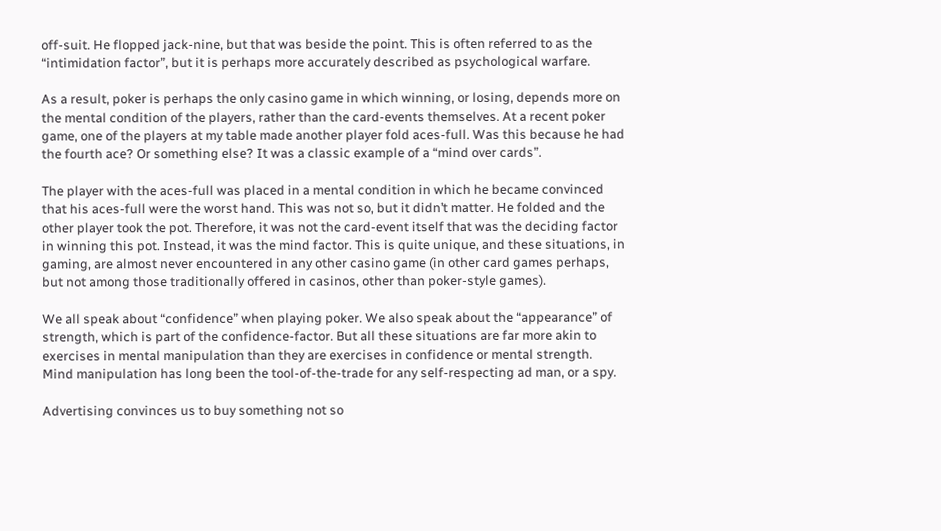off-suit. He flopped jack-nine, but that was beside the point. This is often referred to as the “intimidation factor”, but it is perhaps more accurately described as psychological warfare.

As a result, poker is perhaps the only casino game in which winning, or losing, depends more on the mental condition of the players, rather than the card-events themselves. At a recent poker game, one of the players at my table made another player fold aces-full. Was this because he had the fourth ace? Or something else? It was a classic example of a “mind over cards”.

The player with the aces-full was placed in a mental condition in which he became convinced that his aces-full were the worst hand. This was not so, but it didn’t matter. He folded and the other player took the pot. Therefore, it was not the card-event itself that was the deciding factor in winning this pot. Instead, it was the mind factor. This is quite unique, and these situations, in gaming, are almost never encountered in any other casino game (in other card games perhaps, but not among those traditionally offered in casinos, other than poker-style games).

We all speak about “confidence” when playing poker. We also speak about the “appearance” of strength, which is part of the confidence-factor. But all these situations are far more akin to exercises in mental manipulation than they are exercises in confidence or mental strength. Mind manipulation has long been the tool-of-the-trade for any self-respecting ad man, or a spy.

Advertising convinces us to buy something not so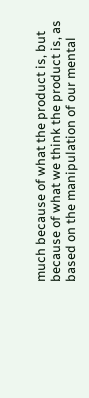much because of what the product is, but because of what we think the product is, as based on the manipulation of our mental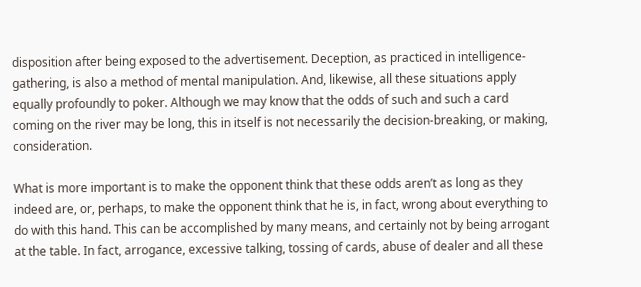disposition after being exposed to the advertisement. Deception, as practiced in intelligence-gathering, is also a method of mental manipulation. And, likewise, all these situations apply equally profoundly to poker. Although we may know that the odds of such and such a card coming on the river may be long, this in itself is not necessarily the decision-breaking, or making, consideration.

What is more important is to make the opponent think that these odds aren’t as long as they indeed are, or, perhaps, to make the opponent think that he is, in fact, wrong about everything to do with this hand. This can be accomplished by many means, and certainly not by being arrogant at the table. In fact, arrogance, excessive talking, tossing of cards, abuse of dealer and all these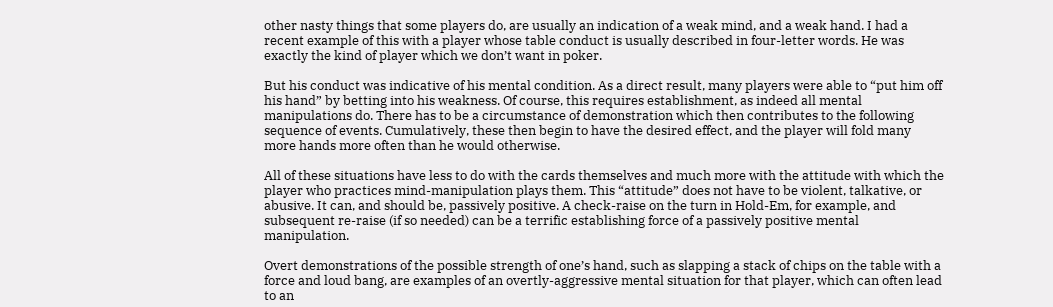other nasty things that some players do, are usually an indication of a weak mind, and a weak hand. I had a recent example of this with a player whose table conduct is usually described in four-letter words. He was exactly the kind of player which we don’t want in poker.

But his conduct was indicative of his mental condition. As a direct result, many players were able to “put him off his hand” by betting into his weakness. Of course, this requires establishment, as indeed all mental manipulations do. There has to be a circumstance of demonstration which then contributes to the following sequence of events. Cumulatively, these then begin to have the desired effect, and the player will fold many more hands more often than he would otherwise.

All of these situations have less to do with the cards themselves and much more with the attitude with which the player who practices mind-manipulation plays them. This “attitude” does not have to be violent, talkative, or abusive. It can, and should be, passively positive. A check-raise on the turn in Hold-Em, for example, and subsequent re-raise (if so needed) can be a terrific establishing force of a passively positive mental manipulation.

Overt demonstrations of the possible strength of one’s hand, such as slapping a stack of chips on the table with a force and loud bang, are examples of an overtly-aggressive mental situation for that player, which can often lead to an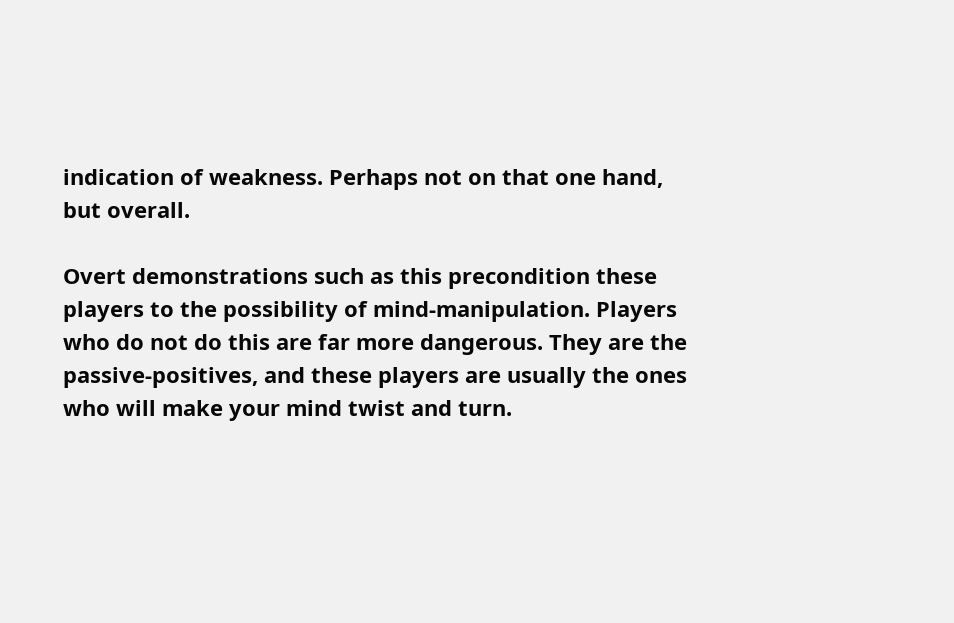indication of weakness. Perhaps not on that one hand, but overall.

Overt demonstrations such as this precondition these players to the possibility of mind-manipulation. Players who do not do this are far more dangerous. They are the passive-positives, and these players are usually the ones who will make your mind twist and turn.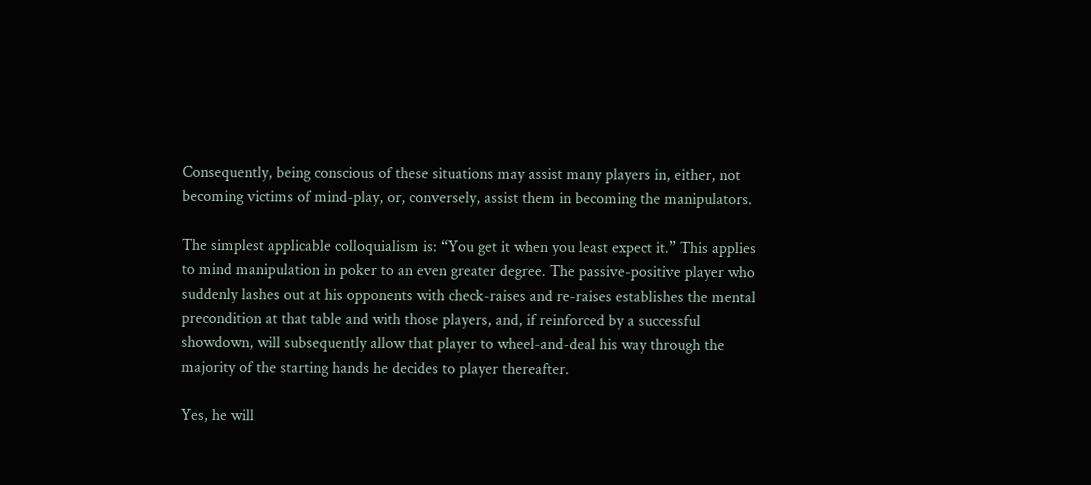Consequently, being conscious of these situations may assist many players in, either, not becoming victims of mind-play, or, conversely, assist them in becoming the manipulators.

The simplest applicable colloquialism is: “You get it when you least expect it.” This applies to mind manipulation in poker to an even greater degree. The passive-positive player who suddenly lashes out at his opponents with check-raises and re-raises establishes the mental precondition at that table and with those players, and, if reinforced by a successful showdown, will subsequently allow that player to wheel-and-deal his way through the majority of the starting hands he decides to player thereafter.

Yes, he will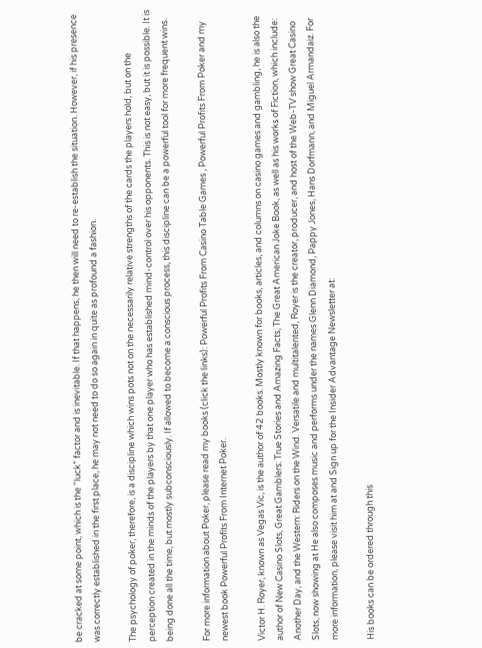be cracked at some point, which is the “luck” factor and is inevitable. If that happens, he then will need to re-establish the situation. However, if his presence was correctly established in the first place, he may not need to do so again in quite as profound a fashion.

The psychology of poker, therefore, is a discipline which wins pots not on the necessarily relative strengths of the cards the players hold, but on the perception created in the minds of the players by that one player who has established mind-control over his opponents. This is not easy, but it is possible. It is being done all the time, but mostly subconsciously. If allowed to become a conscious process, this discipline can be a powerful tool for more frequent wins.

For more information about Poker, please read my books (click the links): Powerful Profits From Casino Table Games , Powerful Profits From Poker and my newest book Powerful Profits From Internet Poker.

Victor H. Royer, known as Vegas Vic, is the author of 42 books. Mostly known for books, articles, and columns on casino games and gambling, he is also the author of New Casino Slots, Great Gamblers: True Stories and Amazing Facts, The Great American Joke Book, as well as his works of Fiction, which include: Another Day, and the Western: Riders on the Wind. Versatile and multitalented, Royer is the creator, producer, and host of the Web-TV show Great Casino Slots, now showing at He also composes music and performs under the names Glenn Diamond, Pappy Jones, Hans Dorfmann, and Miguel Armandaiz. For more information, please visit him at and Sign up for the Insider Advantage Newsletter at:

His books can be ordered through this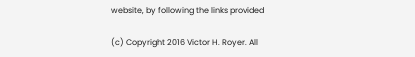website, by following the links provided

(c) Copyright 2016 Victor H. Royer. All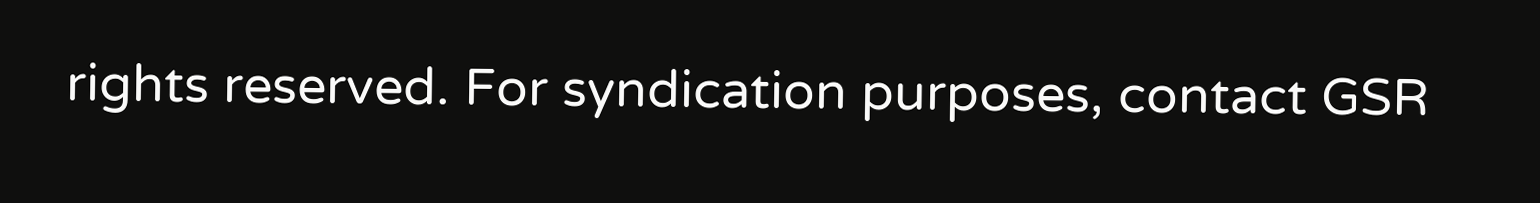rights reserved. For syndication purposes, contact GSR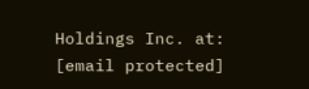Holdings Inc. at: [email protected]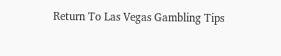Return To Las Vegas Gambling Tips